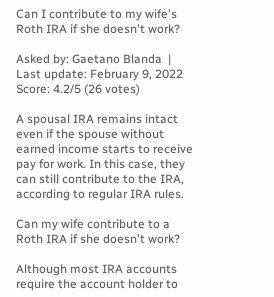Can I contribute to my wife's Roth IRA if she doesn't work?

Asked by: Gaetano Blanda  |  Last update: February 9, 2022
Score: 4.2/5 (26 votes)

A spousal IRA remains intact even if the spouse without earned income starts to receive pay for work. In this case, they can still contribute to the IRA, according to regular IRA rules.

Can my wife contribute to a Roth IRA if she doesn't work?

Although most IRA accounts require the account holder to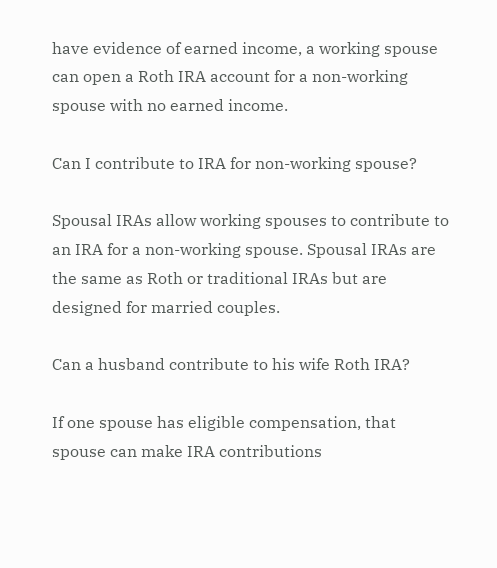have evidence of earned income, a working spouse can open a Roth IRA account for a non-working spouse with no earned income.

Can I contribute to IRA for non-working spouse?

Spousal IRAs allow working spouses to contribute to an IRA for a non-working spouse. Spousal IRAs are the same as Roth or traditional IRAs but are designed for married couples.

Can a husband contribute to his wife Roth IRA?

If one spouse has eligible compensation, that spouse can make IRA contributions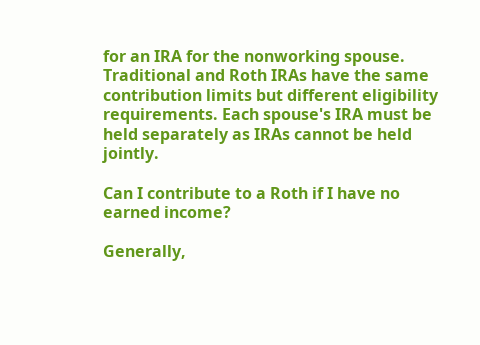for an IRA for the nonworking spouse. Traditional and Roth IRAs have the same contribution limits but different eligibility requirements. Each spouse's IRA must be held separately as IRAs cannot be held jointly.

Can I contribute to a Roth if I have no earned income?

Generally,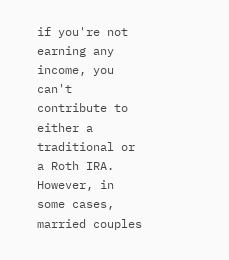if you're not earning any income, you can't contribute to either a traditional or a Roth IRA. However, in some cases, married couples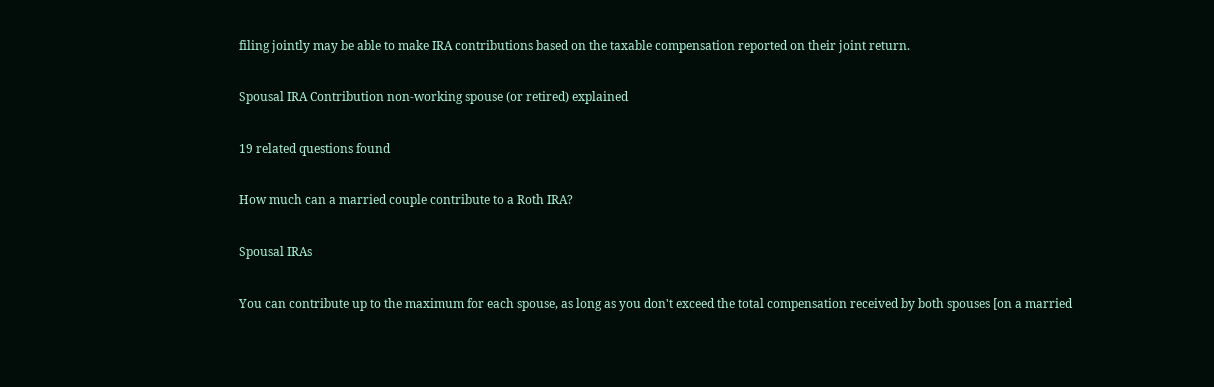filing jointly may be able to make IRA contributions based on the taxable compensation reported on their joint return.

Spousal IRA Contribution non-working spouse (or retired) explained

19 related questions found

How much can a married couple contribute to a Roth IRA?

Spousal IRAs

You can contribute up to the maximum for each spouse, as long as you don't exceed the total compensation received by both spouses [on a married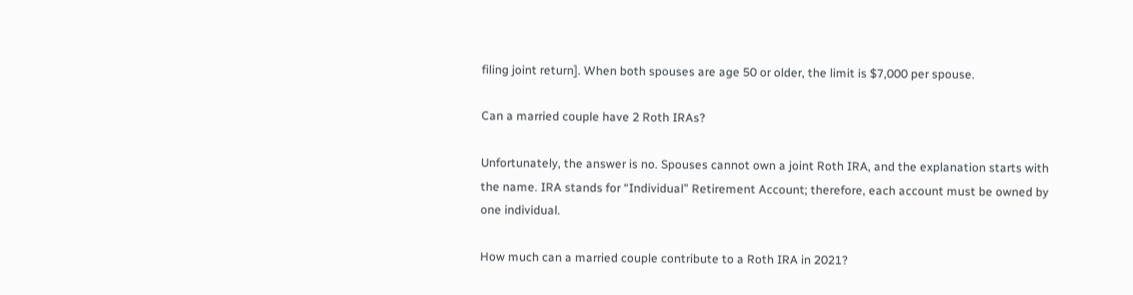filing joint return]. When both spouses are age 50 or older, the limit is $7,000 per spouse.

Can a married couple have 2 Roth IRAs?

Unfortunately, the answer is no. Spouses cannot own a joint Roth IRA, and the explanation starts with the name. IRA stands for “Individual” Retirement Account; therefore, each account must be owned by one individual.

How much can a married couple contribute to a Roth IRA in 2021?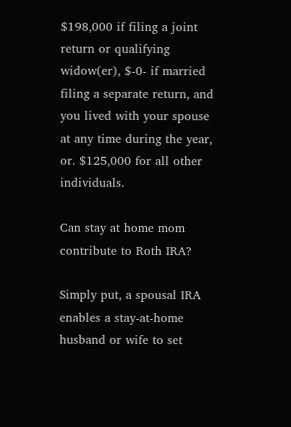$198,000 if filing a joint return or qualifying widow(er), $-0- if married filing a separate return, and you lived with your spouse at any time during the year, or. $125,000 for all other individuals.

Can stay at home mom contribute to Roth IRA?

Simply put, a spousal IRA enables a stay-at-home husband or wife to set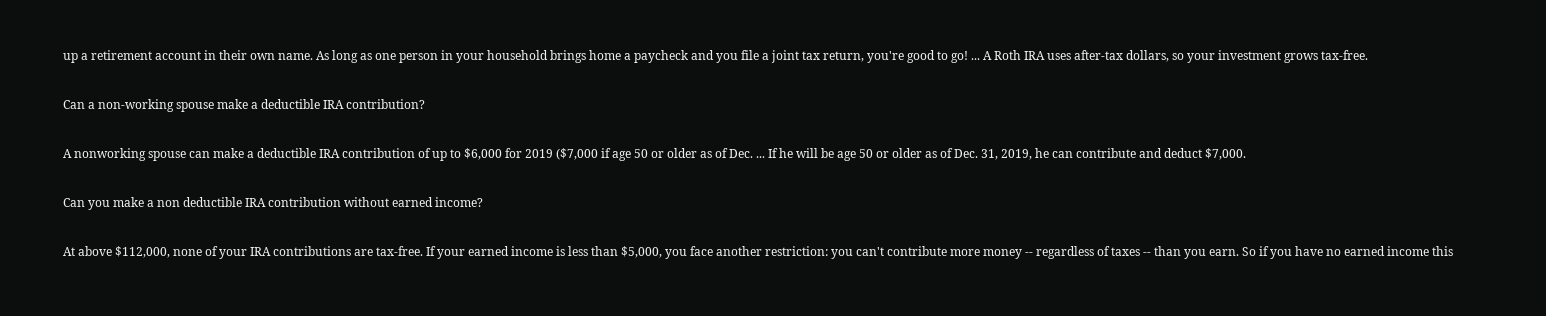up a retirement account in their own name. As long as one person in your household brings home a paycheck and you file a joint tax return, you're good to go! ... A Roth IRA uses after-tax dollars, so your investment grows tax-free.

Can a non-working spouse make a deductible IRA contribution?

A nonworking spouse can make a deductible IRA contribution of up to $6,000 for 2019 ($7,000 if age 50 or older as of Dec. ... If he will be age 50 or older as of Dec. 31, 2019, he can contribute and deduct $7,000.

Can you make a non deductible IRA contribution without earned income?

At above $112,000, none of your IRA contributions are tax-free. If your earned income is less than $5,000, you face another restriction: you can't contribute more money -- regardless of taxes -- than you earn. So if you have no earned income this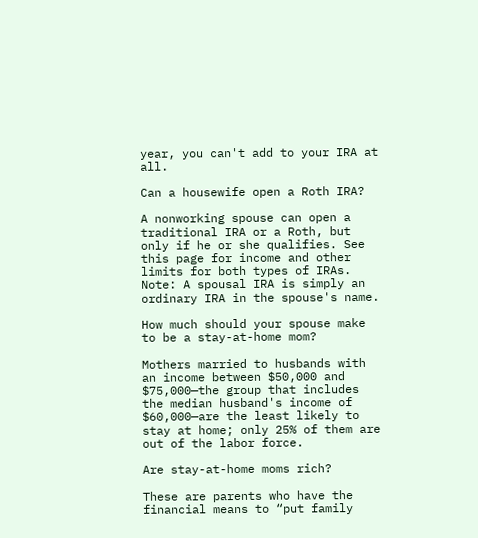year, you can't add to your IRA at all.

Can a housewife open a Roth IRA?

A nonworking spouse can open a traditional IRA or a Roth, but only if he or she qualifies. See this page for income and other limits for both types of IRAs. Note: A spousal IRA is simply an ordinary IRA in the spouse's name.

How much should your spouse make to be a stay-at-home mom?

Mothers married to husbands with an income between $50,000 and $75,000—the group that includes the median husband's income of $60,000—are the least likely to stay at home; only 25% of them are out of the labor force.

Are stay-at-home moms rich?

These are parents who have the financial means to “put family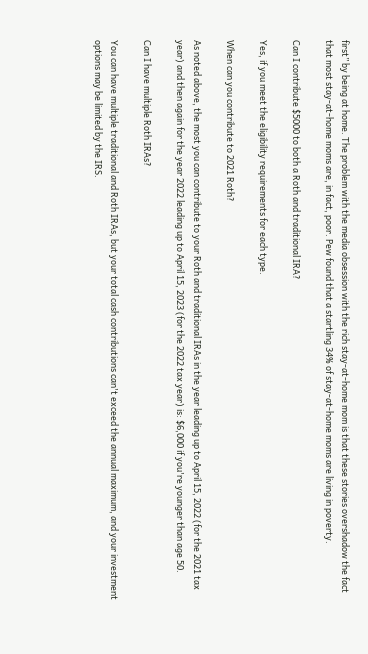first” by being at home. The problem with the media obsession with the rich stay-at-home mom is that these stories overshadow the fact that most stay-at-home moms are, in fact, poor. Pew found that a startling 34% of stay-at-home moms are living in poverty.

Can I contribute $5000 to both a Roth and traditional IRA?

Yes, if you meet the eligibility requirements for each type.

When can you contribute to 2021 Roth?

As noted above, the most you can contribute to your Roth and traditional IRAs in the year leading up to April 15, 2022 (for the 2021 tax year) and then again for the year 2022 leading up to April 15, 2023 (for the 2022 tax year) is: $6,000 if you're younger than age 50.

Can I have multiple Roth IRAs?

You can have multiple traditional and Roth IRAs, but your total cash contributions can't exceed the annual maximum, and your investment options may be limited by the IRS.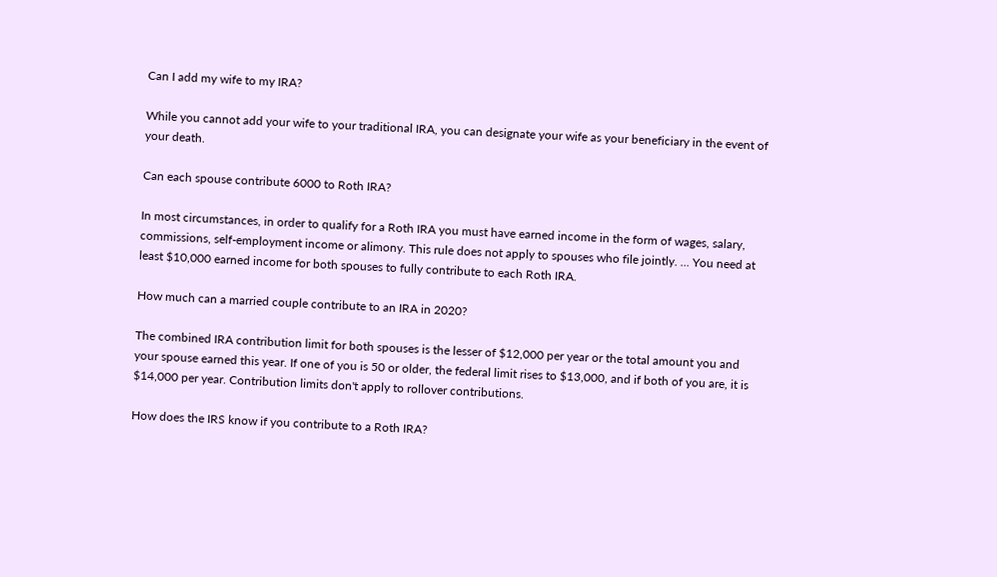Can I add my wife to my IRA?

While you cannot add your wife to your traditional IRA, you can designate your wife as your beneficiary in the event of your death.

Can each spouse contribute 6000 to Roth IRA?

In most circumstances, in order to qualify for a Roth IRA you must have earned income in the form of wages, salary, commissions, self-employment income or alimony. This rule does not apply to spouses who file jointly. ... You need at least $10,000 earned income for both spouses to fully contribute to each Roth IRA.

How much can a married couple contribute to an IRA in 2020?

The combined IRA contribution limit for both spouses is the lesser of $12,000 per year or the total amount you and your spouse earned this year. If one of you is 50 or older, the federal limit rises to $13,000, and if both of you are, it is $14,000 per year. Contribution limits don't apply to rollover contributions.

How does the IRS know if you contribute to a Roth IRA?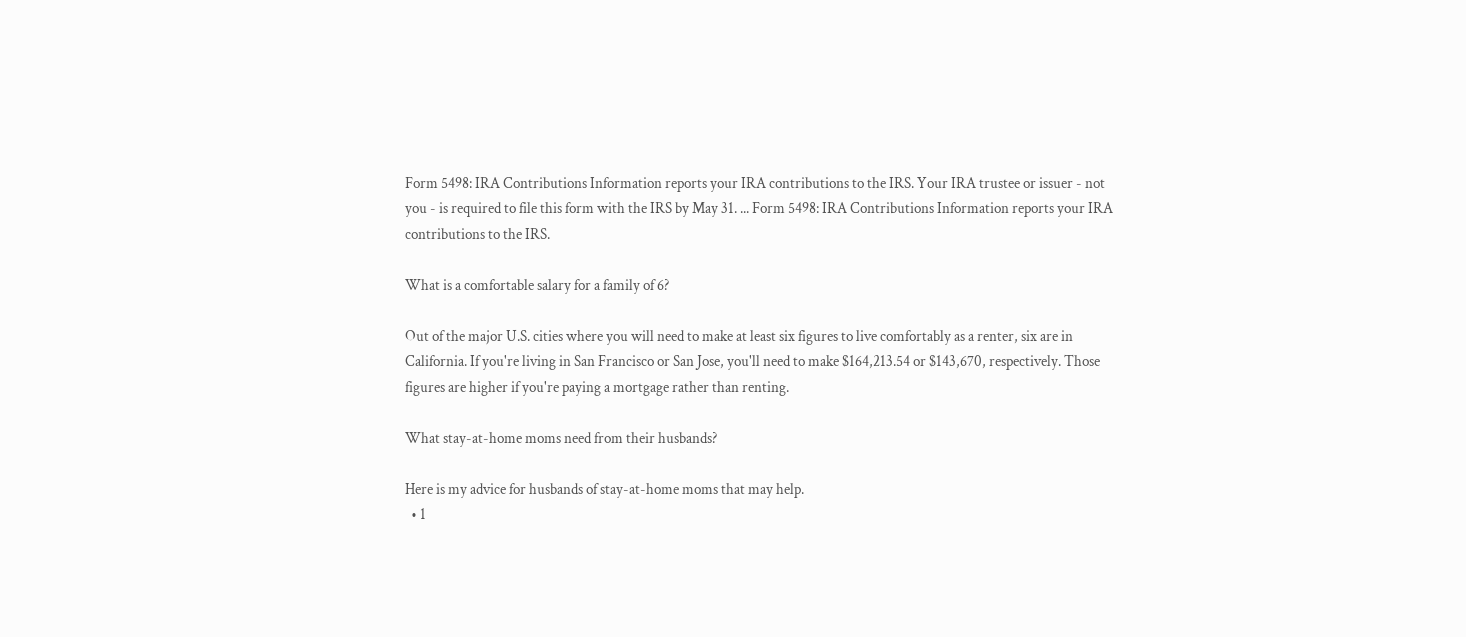Form 5498: IRA Contributions Information reports your IRA contributions to the IRS. Your IRA trustee or issuer - not you - is required to file this form with the IRS by May 31. ... Form 5498: IRA Contributions Information reports your IRA contributions to the IRS.

What is a comfortable salary for a family of 6?

Out of the major U.S. cities where you will need to make at least six figures to live comfortably as a renter, six are in California. If you're living in San Francisco or San Jose, you'll need to make $164,213.54 or $143,670, respectively. Those figures are higher if you're paying a mortgage rather than renting.

What stay-at-home moms need from their husbands?

Here is my advice for husbands of stay-at-home moms that may help.
  • 1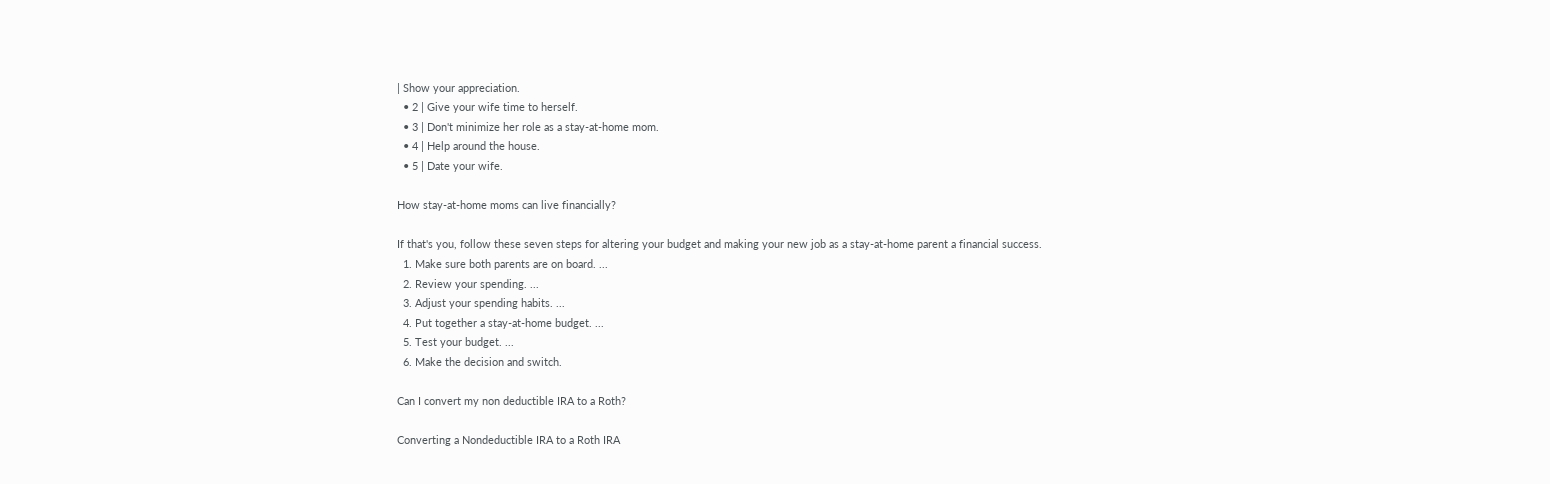| Show your appreciation.
  • 2 | Give your wife time to herself.
  • 3 | Don't minimize her role as a stay-at-home mom.
  • 4 | Help around the house.
  • 5 | Date your wife.

How stay-at-home moms can live financially?

If that's you, follow these seven steps for altering your budget and making your new job as a stay-at-home parent a financial success.
  1. Make sure both parents are on board. ...
  2. Review your spending. ...
  3. Adjust your spending habits. ...
  4. Put together a stay-at-home budget. ...
  5. Test your budget. ...
  6. Make the decision and switch.

Can I convert my non deductible IRA to a Roth?

Converting a Nondeductible IRA to a Roth IRA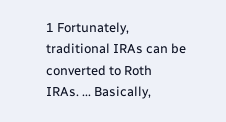1 Fortunately, traditional IRAs can be converted to Roth IRAs. ... Basically,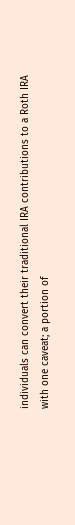individuals can convert their traditional IRA contributions to a Roth IRA with one caveat; a portion of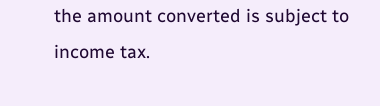the amount converted is subject to income tax.